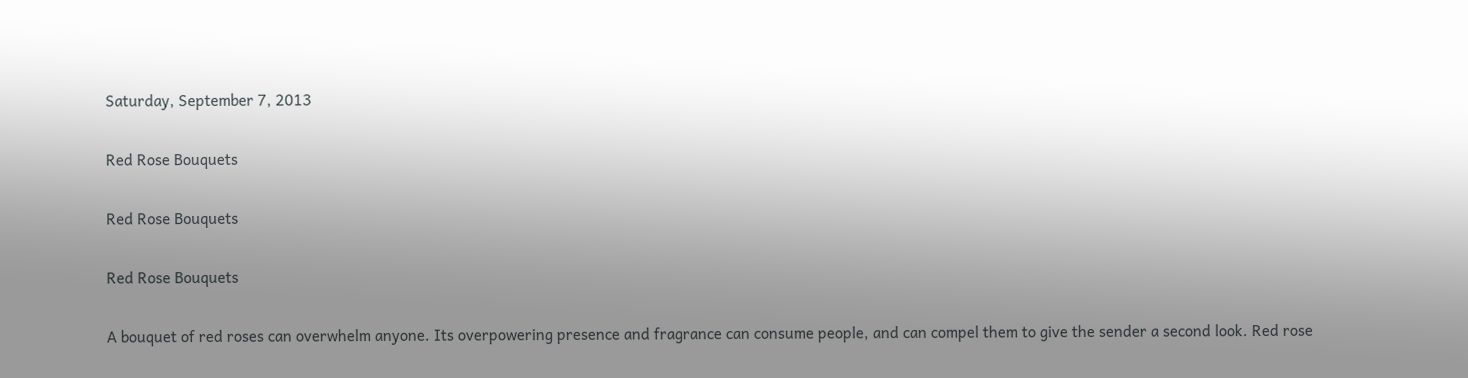Saturday, September 7, 2013

Red Rose Bouquets

Red Rose Bouquets

Red Rose Bouquets

A bouquet of red roses can overwhelm anyone. Its overpowering presence and fragrance can consume people, and can compel them to give the sender a second look. Red rose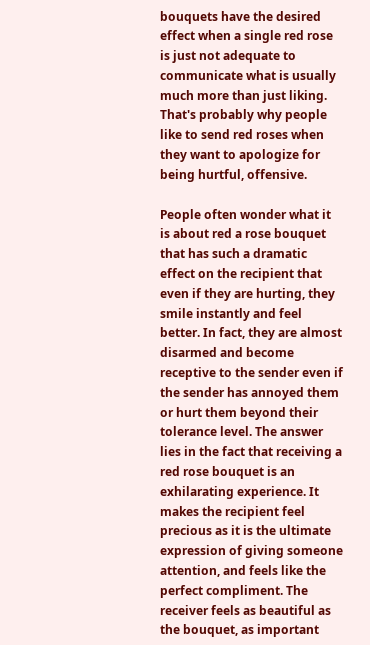bouquets have the desired effect when a single red rose is just not adequate to communicate what is usually much more than just liking. That's probably why people like to send red roses when they want to apologize for being hurtful, offensive.

People often wonder what it is about red a rose bouquet that has such a dramatic effect on the recipient that even if they are hurting, they smile instantly and feel better. In fact, they are almost disarmed and become receptive to the sender even if the sender has annoyed them or hurt them beyond their tolerance level. The answer lies in the fact that receiving a red rose bouquet is an exhilarating experience. It makes the recipient feel precious as it is the ultimate expression of giving someone attention, and feels like the perfect compliment. The receiver feels as beautiful as the bouquet, as important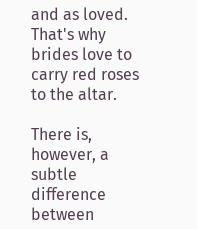and as loved. That's why brides love to carry red roses to the altar.

There is, however, a subtle difference between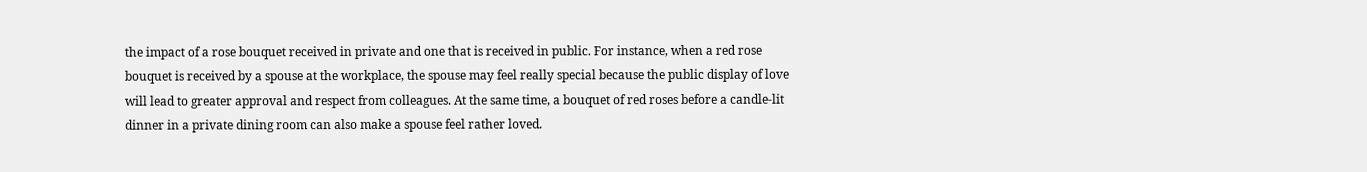the impact of a rose bouquet received in private and one that is received in public. For instance, when a red rose bouquet is received by a spouse at the workplace, the spouse may feel really special because the public display of love will lead to greater approval and respect from colleagues. At the same time, a bouquet of red roses before a candle-lit dinner in a private dining room can also make a spouse feel rather loved.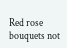Red rose bouquets not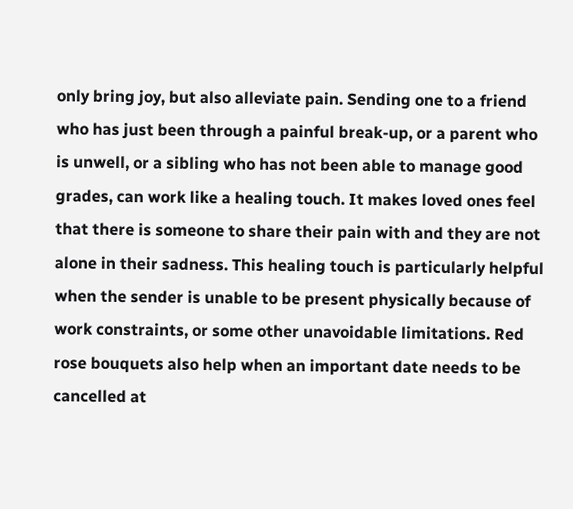only bring joy, but also alleviate pain. Sending one to a friend who has just been through a painful break-up, or a parent who is unwell, or a sibling who has not been able to manage good grades, can work like a healing touch. It makes loved ones feel that there is someone to share their pain with and they are not alone in their sadness. This healing touch is particularly helpful when the sender is unable to be present physically because of work constraints, or some other unavoidable limitations. Red rose bouquets also help when an important date needs to be cancelled at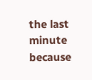the last minute because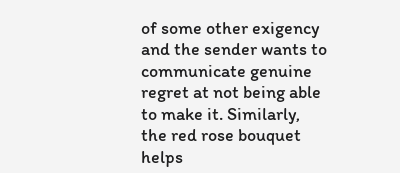of some other exigency and the sender wants to communicate genuine regret at not being able to make it. Similarly, the red rose bouquet helps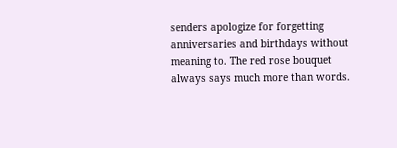senders apologize for forgetting anniversaries and birthdays without meaning to. The red rose bouquet always says much more than words.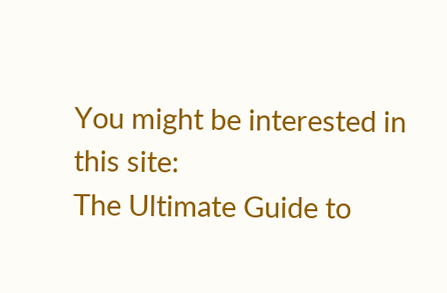You might be interested in this site:
The Ultimate Guide to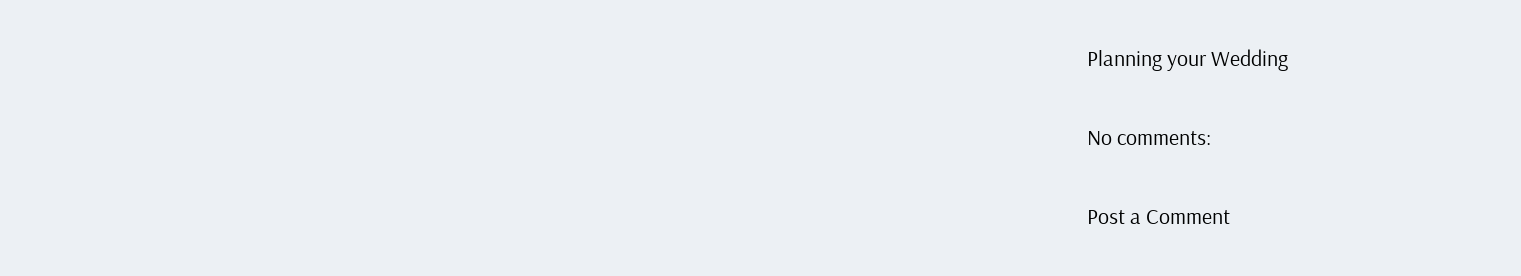Planning your Wedding

No comments:

Post a Comment